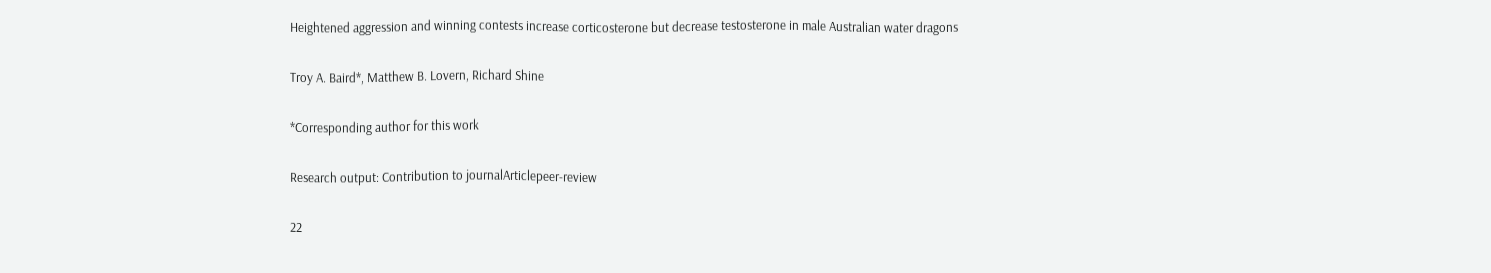Heightened aggression and winning contests increase corticosterone but decrease testosterone in male Australian water dragons

Troy A. Baird*, Matthew B. Lovern, Richard Shine

*Corresponding author for this work

Research output: Contribution to journalArticlepeer-review

22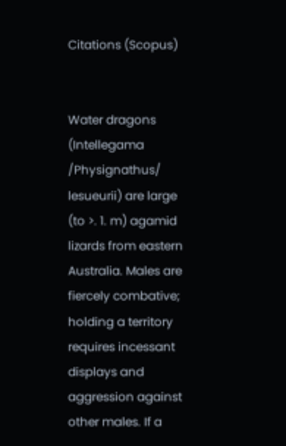Citations (Scopus)


Water dragons (Intellegama /Physignathus/ lesueurii) are large (to >. 1. m) agamid lizards from eastern Australia. Males are fiercely combative; holding a territory requires incessant displays and aggression against other males. If a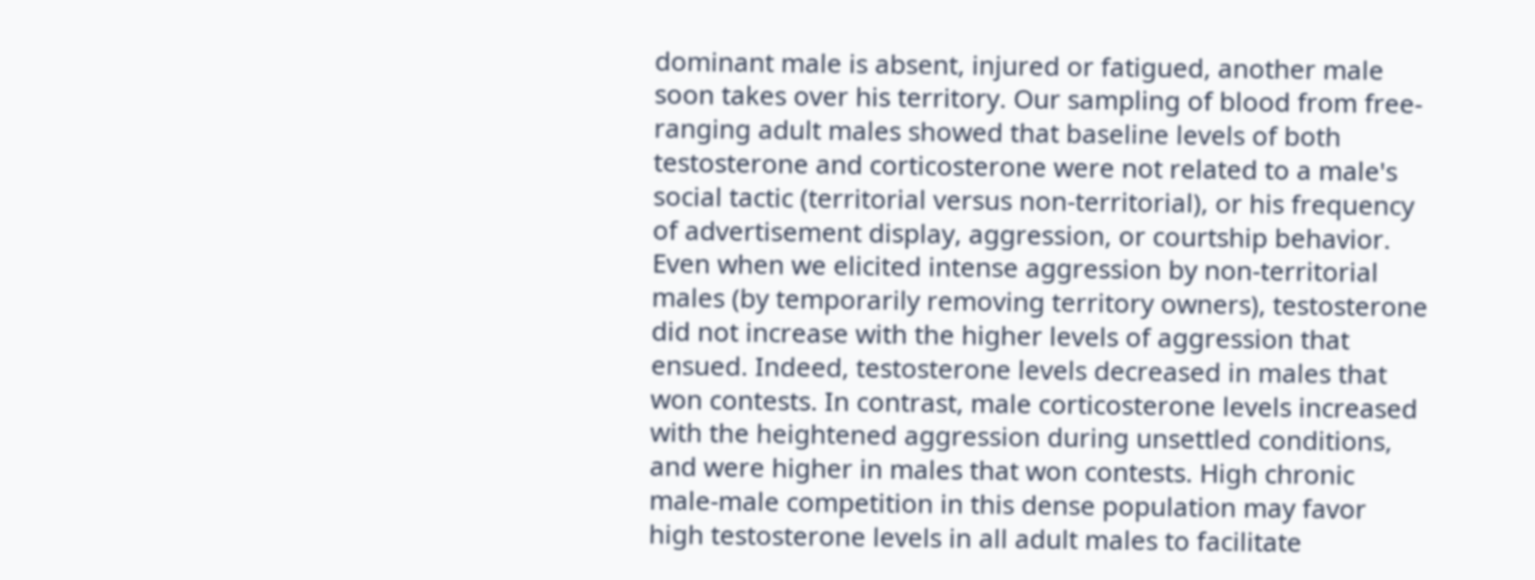dominant male is absent, injured or fatigued, another male soon takes over his territory. Our sampling of blood from free-ranging adult males showed that baseline levels of both testosterone and corticosterone were not related to a male's social tactic (territorial versus non-territorial), or his frequency of advertisement display, aggression, or courtship behavior. Even when we elicited intense aggression by non-territorial males (by temporarily removing territory owners), testosterone did not increase with the higher levels of aggression that ensued. Indeed, testosterone levels decreased in males that won contests. In contrast, male corticosterone levels increased with the heightened aggression during unsettled conditions, and were higher in males that won contests. High chronic male-male competition in this dense population may favor high testosterone levels in all adult males to facilitate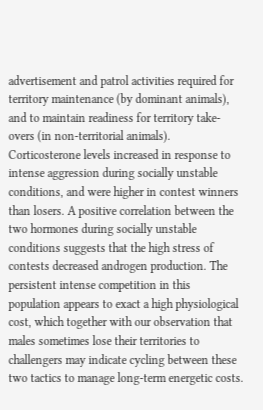advertisement and patrol activities required for territory maintenance (by dominant animals), and to maintain readiness for territory take-overs (in non-territorial animals). Corticosterone levels increased in response to intense aggression during socially unstable conditions, and were higher in contest winners than losers. A positive correlation between the two hormones during socially unstable conditions suggests that the high stress of contests decreased androgen production. The persistent intense competition in this population appears to exact a high physiological cost, which together with our observation that males sometimes lose their territories to challengers may indicate cycling between these two tactics to manage long-term energetic costs.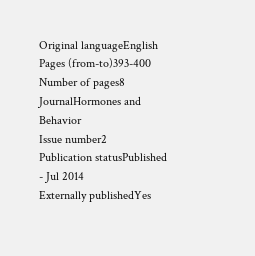Original languageEnglish
Pages (from-to)393-400
Number of pages8
JournalHormones and Behavior
Issue number2
Publication statusPublished - Jul 2014
Externally publishedYes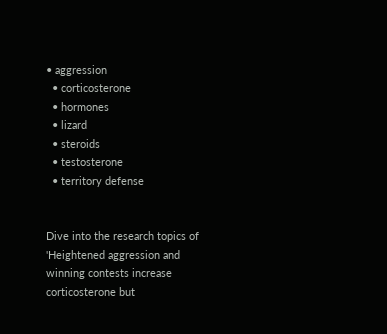• aggression
  • corticosterone
  • hormones
  • lizard
  • steroids
  • testosterone
  • territory defense


Dive into the research topics of 'Heightened aggression and winning contests increase corticosterone but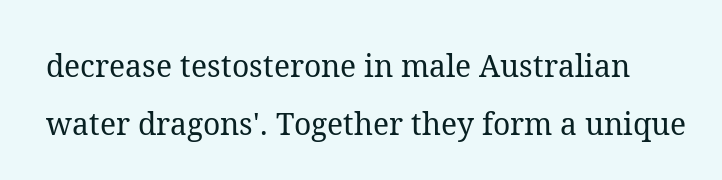decrease testosterone in male Australian water dragons'. Together they form a unique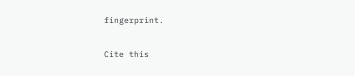fingerprint.

Cite this